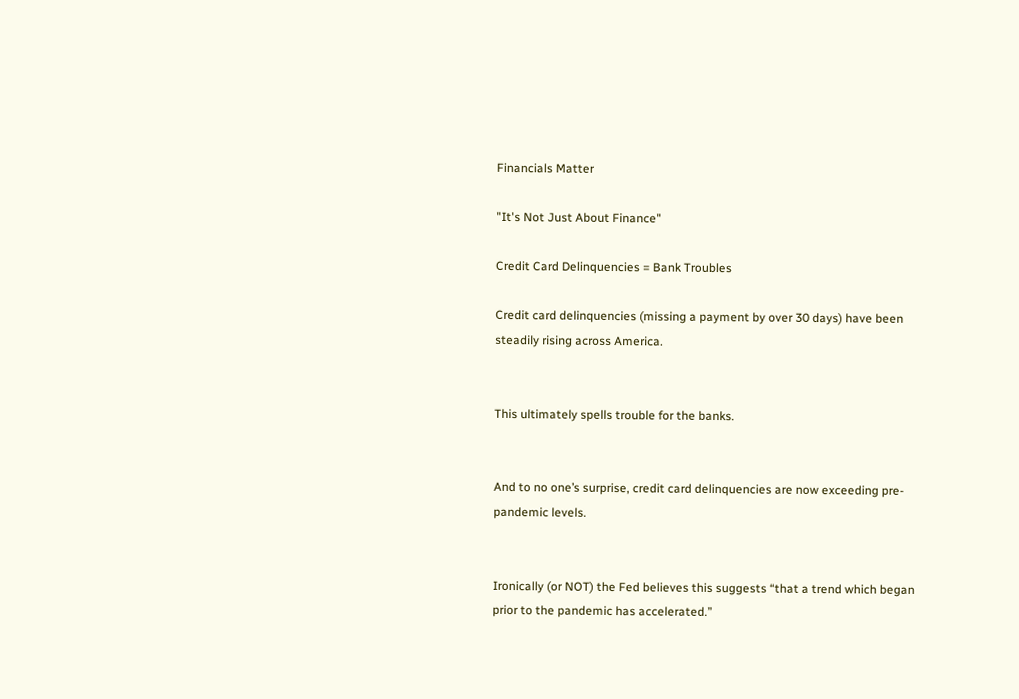Financials Matter

"It's Not Just About Finance"

Credit Card Delinquencies = Bank Troubles

Credit card delinquencies (missing a payment by over 30 days) have been steadily rising across America.


This ultimately spells trouble for the banks.


And to no one’s surprise, credit card delinquencies are now exceeding pre-pandemic levels.


Ironically (or NOT) the Fed believes this suggests “that a trend which began prior to the pandemic has accelerated.”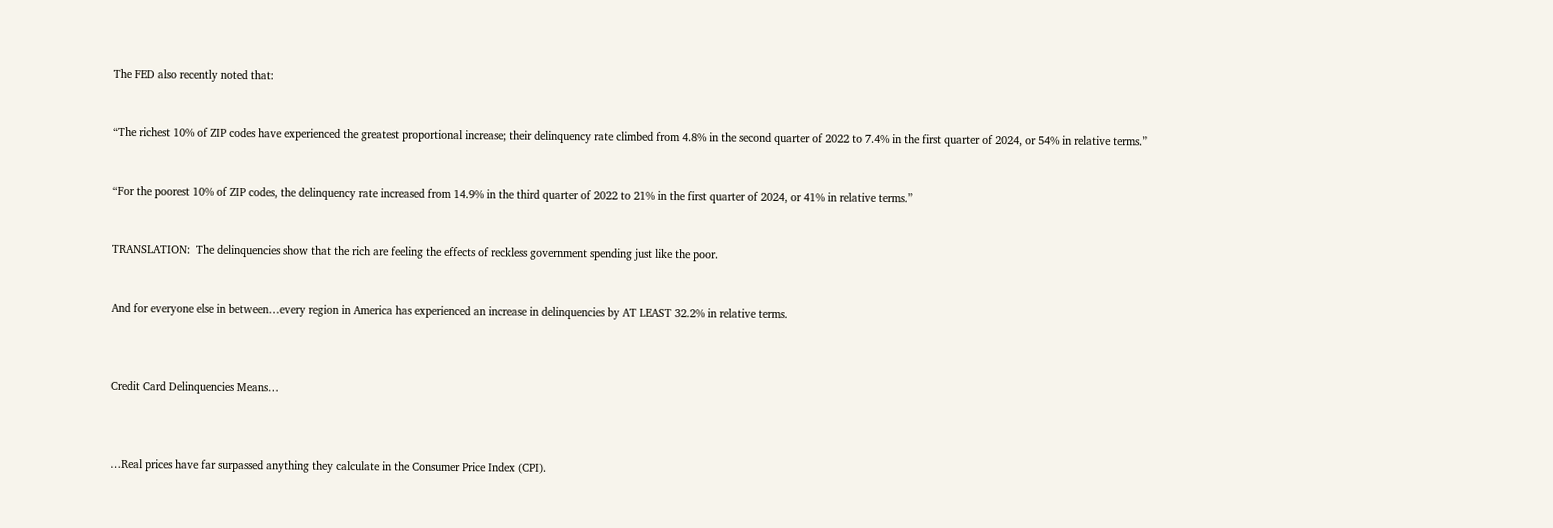The FED also recently noted that:


“The richest 10% of ZIP codes have experienced the greatest proportional increase; their delinquency rate climbed from 4.8% in the second quarter of 2022 to 7.4% in the first quarter of 2024, or 54% in relative terms.”


“For the poorest 10% of ZIP codes, the delinquency rate increased from 14.9% in the third quarter of 2022 to 21% in the first quarter of 2024, or 41% in relative terms.”


TRANSLATION:  The delinquencies show that the rich are feeling the effects of reckless government spending just like the poor.


And for everyone else in between…every region in America has experienced an increase in delinquencies by AT LEAST 32.2% in relative terms.



Credit Card Delinquencies Means…



…Real prices have far surpassed anything they calculate in the Consumer Price Index (CPI).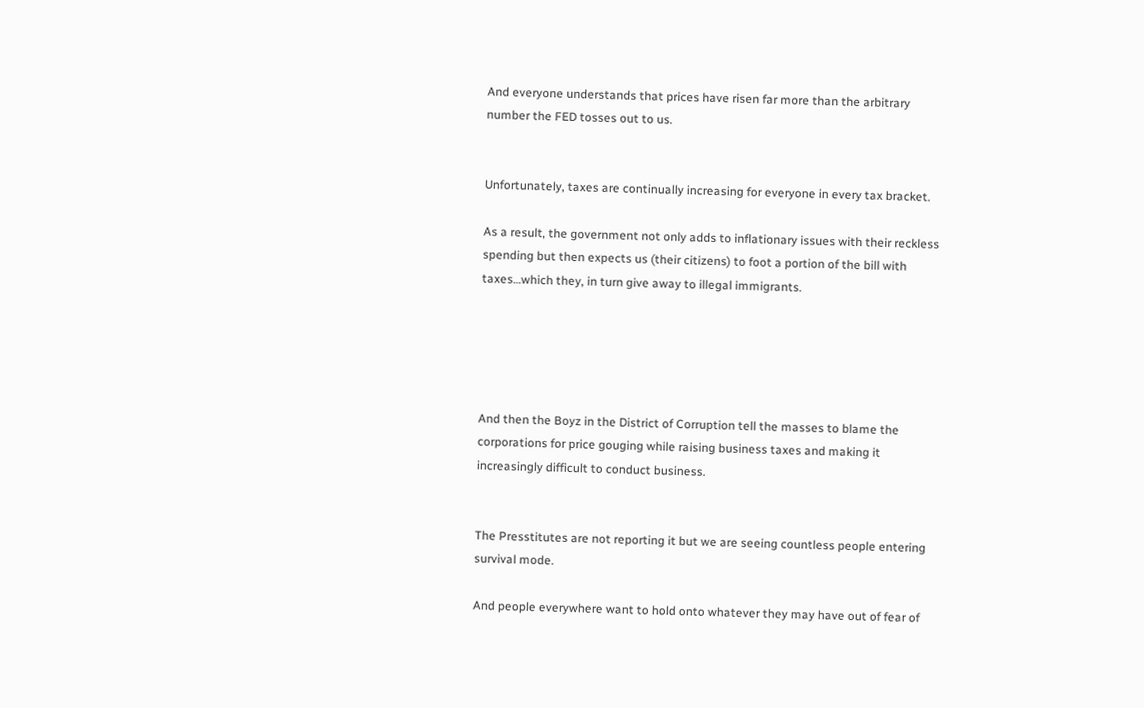And everyone understands that prices have risen far more than the arbitrary number the FED tosses out to us.


Unfortunately, taxes are continually increasing for everyone in every tax bracket.

As a result, the government not only adds to inflationary issues with their reckless spending but then expects us (their citizens) to foot a portion of the bill with taxes…which they, in turn give away to illegal immigrants.





And then the Boyz in the District of Corruption tell the masses to blame the corporations for price gouging while raising business taxes and making it increasingly difficult to conduct business.


The Presstitutes are not reporting it but we are seeing countless people entering survival mode.

And people everywhere want to hold onto whatever they may have out of fear of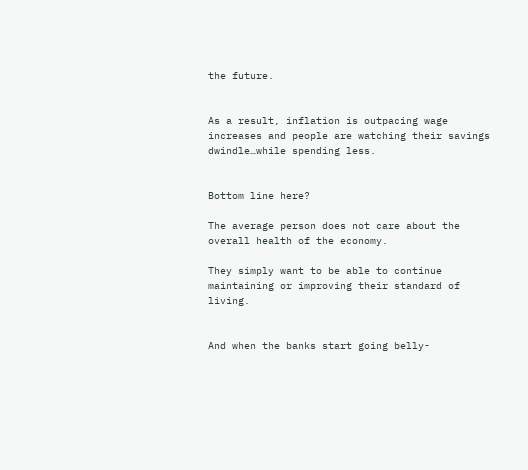the future.


As a result, inflation is outpacing wage increases and people are watching their savings dwindle…while spending less.


Bottom line here?

The average person does not care about the overall health of the economy.

They simply want to be able to continue maintaining or improving their standard of living.


And when the banks start going belly-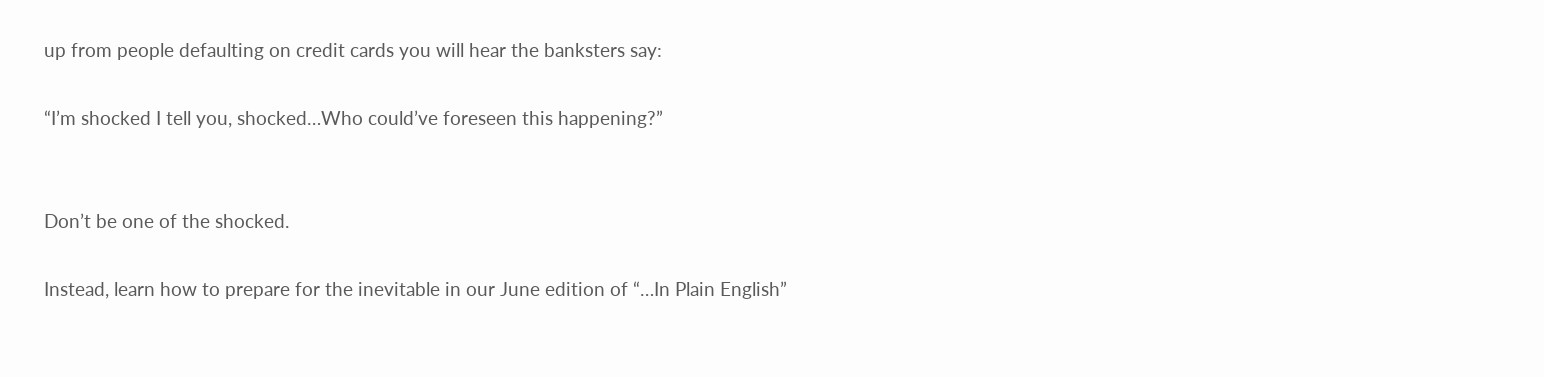up from people defaulting on credit cards you will hear the banksters say:

“I’m shocked I tell you, shocked…Who could’ve foreseen this happening?”


Don’t be one of the shocked.

Instead, learn how to prepare for the inevitable in our June edition of “…In Plain English”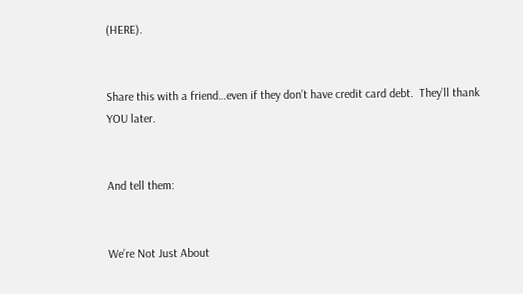(HERE).


Share this with a friend…even if they don’t have credit card debt.  They’ll thank YOU later.


And tell them:


We’re Not Just About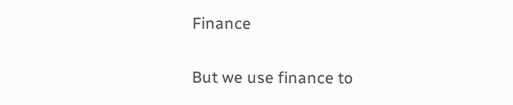Finance

But we use finance to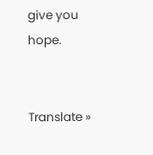give you hope.


Translate »